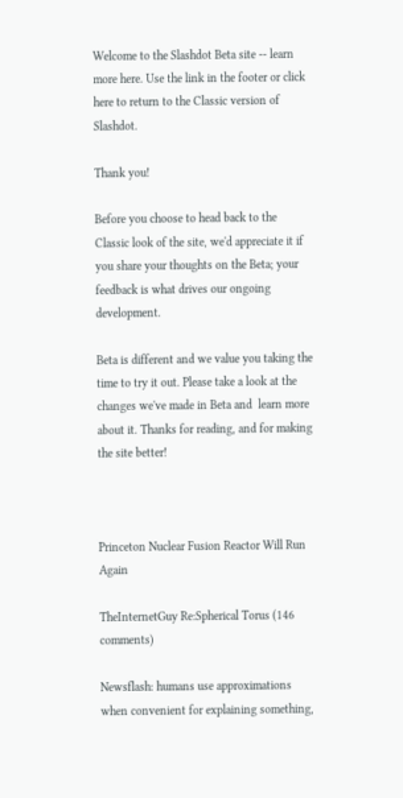Welcome to the Slashdot Beta site -- learn more here. Use the link in the footer or click here to return to the Classic version of Slashdot.

Thank you!

Before you choose to head back to the Classic look of the site, we'd appreciate it if you share your thoughts on the Beta; your feedback is what drives our ongoing development.

Beta is different and we value you taking the time to try it out. Please take a look at the changes we've made in Beta and  learn more about it. Thanks for reading, and for making the site better!



Princeton Nuclear Fusion Reactor Will Run Again

TheInternetGuy Re:Spherical Torus (146 comments)

Newsflash: humans use approximations when convenient for explaining something,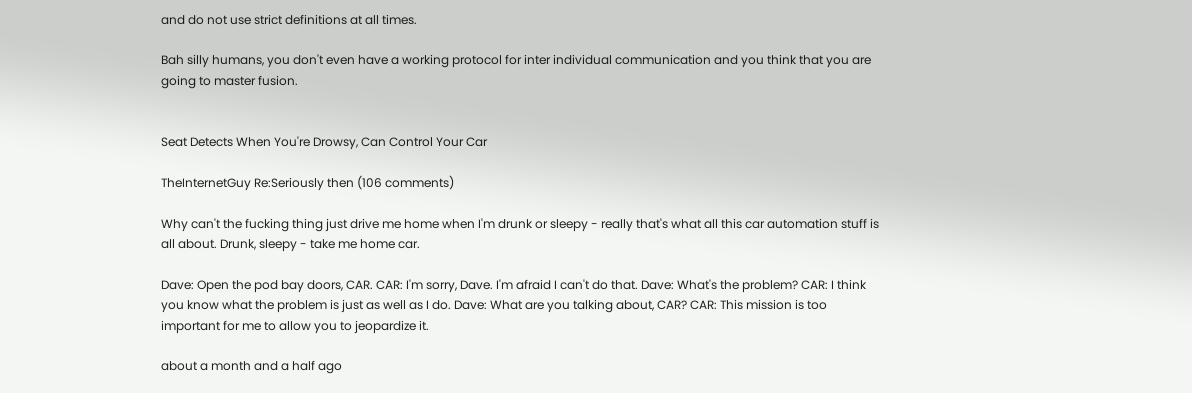and do not use strict definitions at all times.

Bah silly humans, you don't even have a working protocol for inter individual communication and you think that you are going to master fusion.


Seat Detects When You're Drowsy, Can Control Your Car

TheInternetGuy Re:Seriously then (106 comments)

Why can't the fucking thing just drive me home when I'm drunk or sleepy - really that's what all this car automation stuff is all about. Drunk, sleepy - take me home car.

Dave: Open the pod bay doors, CAR. CAR: I'm sorry, Dave. I'm afraid I can't do that. Dave: What's the problem? CAR: I think you know what the problem is just as well as I do. Dave: What are you talking about, CAR? CAR: This mission is too important for me to allow you to jeopardize it.

about a month and a half ago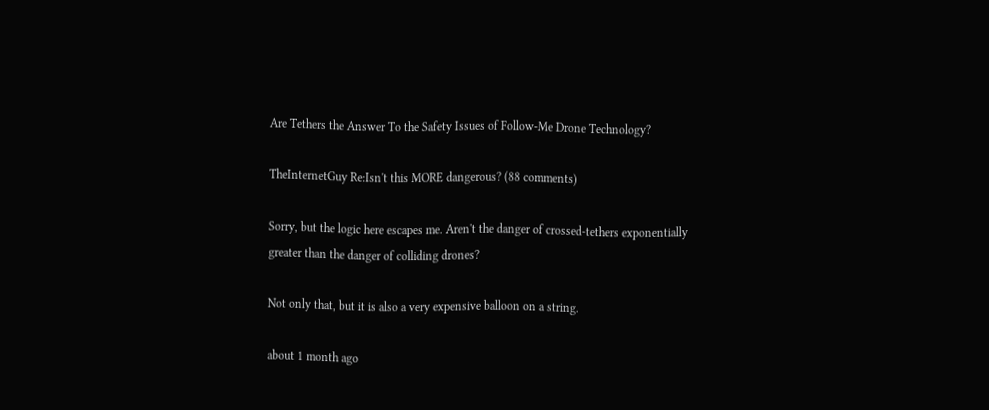Are Tethers the Answer To the Safety Issues of Follow-Me Drone Technology?

TheInternetGuy Re:Isn't this MORE dangerous? (88 comments)

Sorry, but the logic here escapes me. Aren't the danger of crossed-tethers exponentially greater than the danger of colliding drones?

Not only that, but it is also a very expensive balloon on a string.

about 1 month ago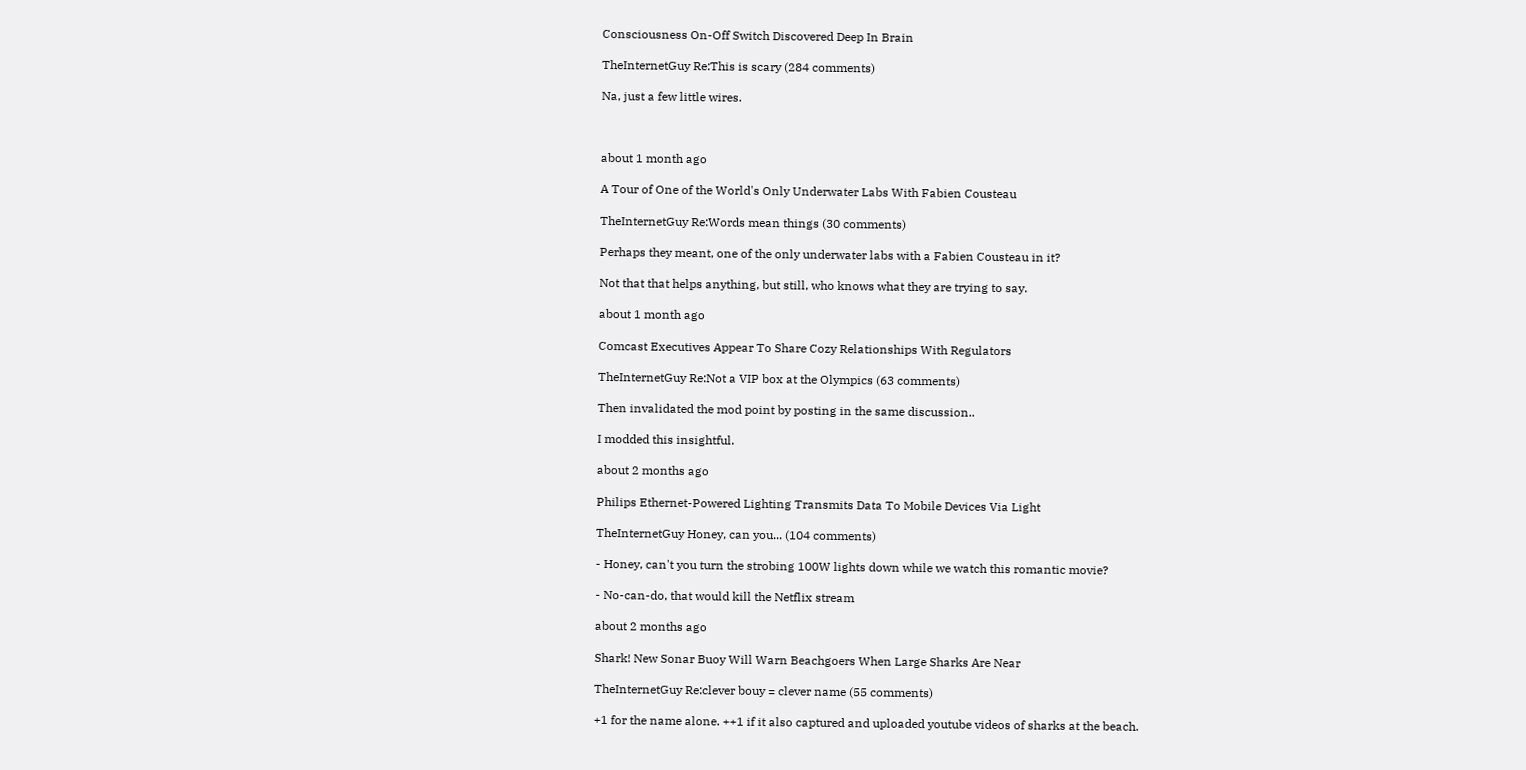Consciousness On-Off Switch Discovered Deep In Brain

TheInternetGuy Re:This is scary (284 comments)

Na, just a few little wires.



about 1 month ago

A Tour of One of the World's Only Underwater Labs With Fabien Cousteau

TheInternetGuy Re:Words mean things (30 comments)

Perhaps they meant, one of the only underwater labs with a Fabien Cousteau in it?

Not that that helps anything, but still, who knows what they are trying to say.

about 1 month ago

Comcast Executives Appear To Share Cozy Relationships With Regulators

TheInternetGuy Re:Not a VIP box at the Olympics (63 comments)

Then invalidated the mod point by posting in the same discussion..

I modded this insightful.

about 2 months ago

Philips Ethernet-Powered Lighting Transmits Data To Mobile Devices Via Light

TheInternetGuy Honey, can you... (104 comments)

- Honey, can't you turn the strobing 100W lights down while we watch this romantic movie?

- No-can-do, that would kill the Netflix stream

about 2 months ago

Shark! New Sonar Buoy Will Warn Beachgoers When Large Sharks Are Near

TheInternetGuy Re:clever bouy = clever name (55 comments)

+1 for the name alone. ++1 if it also captured and uploaded youtube videos of sharks at the beach.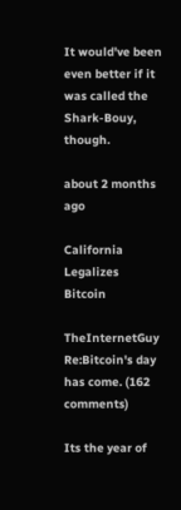It would've been even better if it was called the Shark-Bouy, though.

about 2 months ago

California Legalizes Bitcoin

TheInternetGuy Re:Bitcoin's day has come. (162 comments)

Its the year of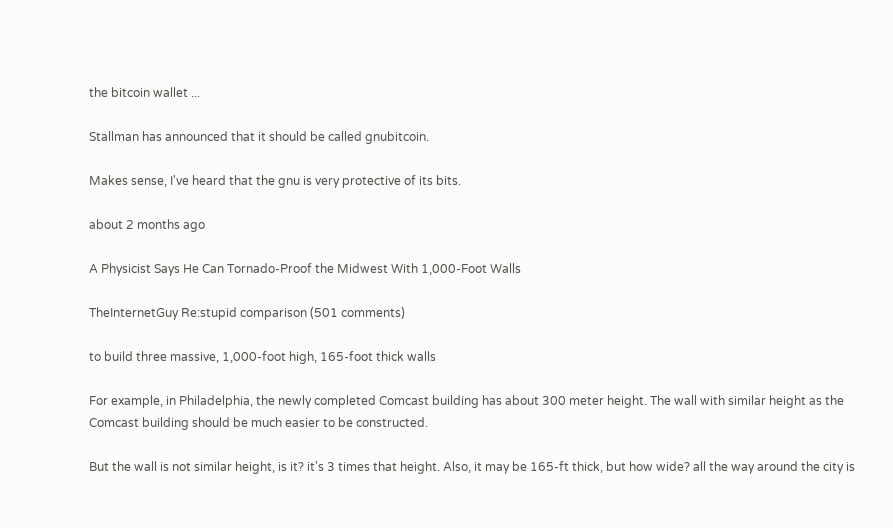the bitcoin wallet ...

Stallman has announced that it should be called gnubitcoin.

Makes sense, I've heard that the gnu is very protective of its bits.

about 2 months ago

A Physicist Says He Can Tornado-Proof the Midwest With 1,000-Foot Walls

TheInternetGuy Re:stupid comparison (501 comments)

to build three massive, 1,000-foot high, 165-foot thick walls

For example, in Philadelphia, the newly completed Comcast building has about 300 meter height. The wall with similar height as the Comcast building should be much easier to be constructed.

But the wall is not similar height, is it? it's 3 times that height. Also, it may be 165-ft thick, but how wide? all the way around the city is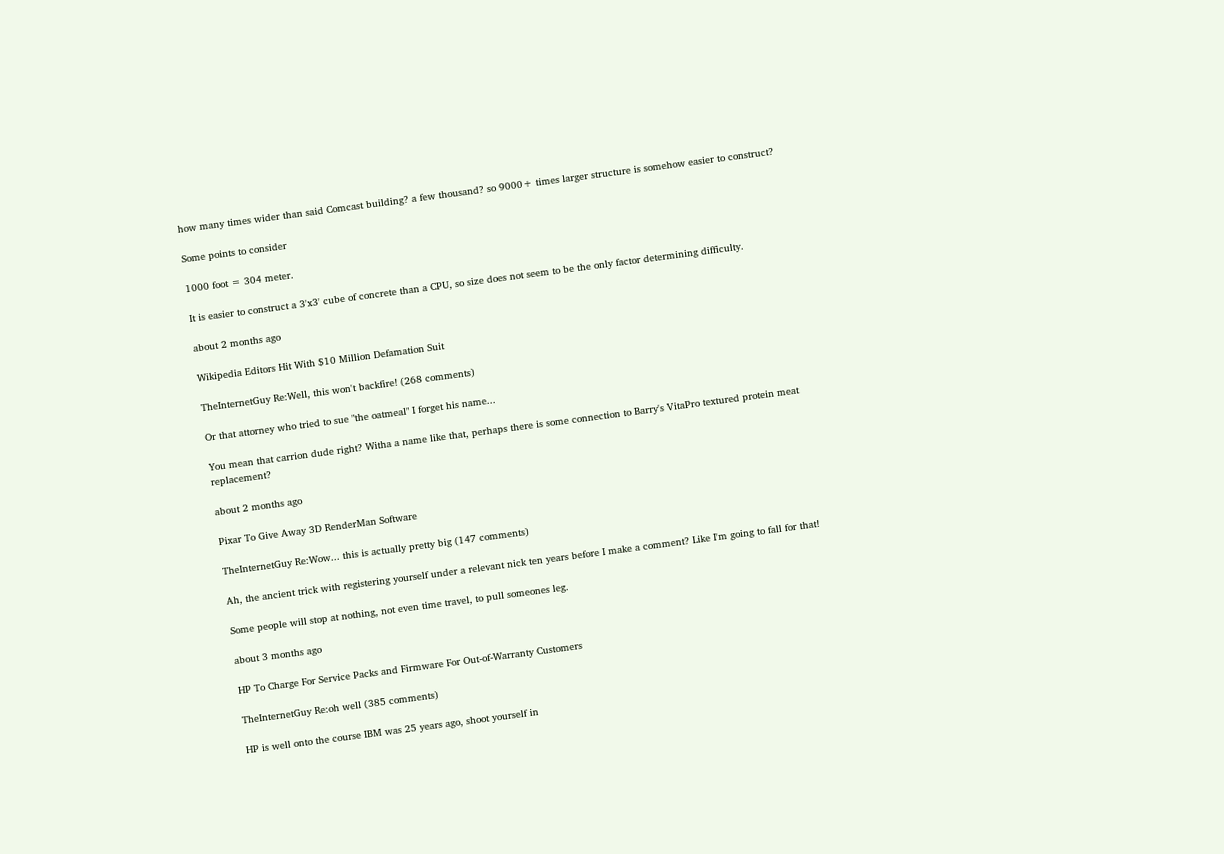how many times wider than said Comcast building? a few thousand? so 9000+ times larger structure is somehow easier to construct?

Some points to consider

1000 foot = 304 meter.

It is easier to construct a 3'x3' cube of concrete than a CPU, so size does not seem to be the only factor determining difficulty.

about 2 months ago

Wikipedia Editors Hit With $10 Million Defamation Suit

TheInternetGuy Re:Well, this won't backfire! (268 comments)

Or that attorney who tried to sue "the oatmeal" I forget his name...

You mean that carrion dude right? Witha a name like that, perhaps there is some connection to Barry's VitaPro textured protein meat replacement?

about 2 months ago

Pixar To Give Away 3D RenderMan Software

TheInternetGuy Re:Wow... this is actually pretty big (147 comments)

Ah, the ancient trick with registering yourself under a relevant nick ten years before I make a comment? Like I'm going to fall for that!

Some people will stop at nothing, not even time travel, to pull someones leg.

about 3 months ago

HP To Charge For Service Packs and Firmware For Out-of-Warranty Customers

TheInternetGuy Re:oh well (385 comments)

HP is well onto the course IBM was 25 years ago, shoot yourself in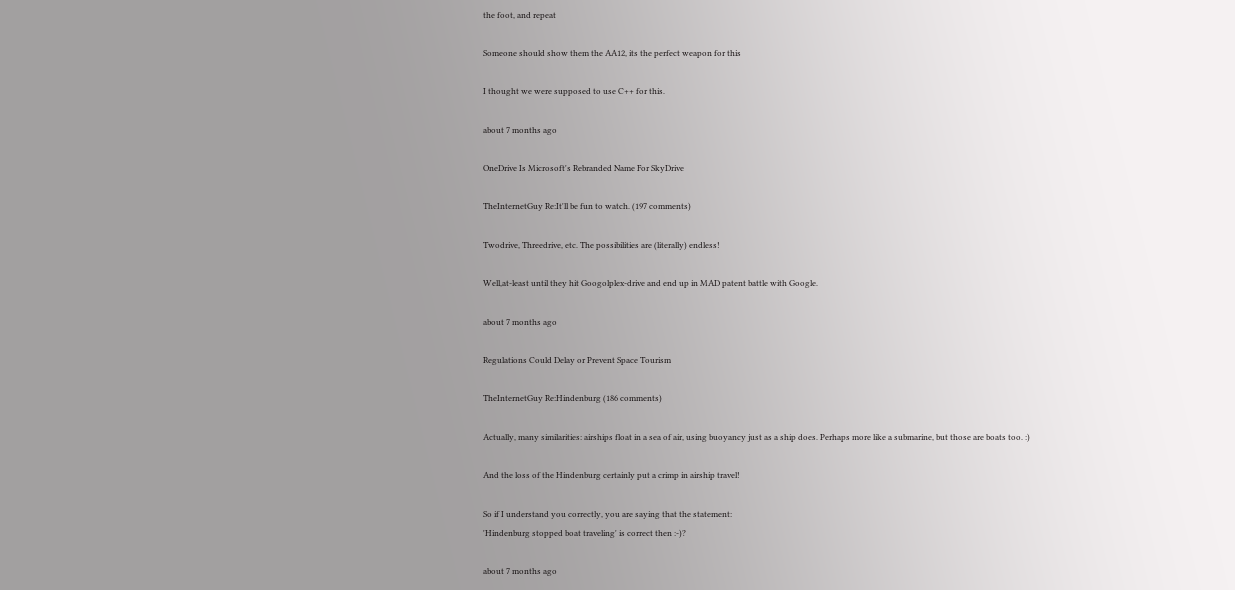the foot, and repeat

Someone should show them the AA12, its the perfect weapon for this

I thought we were supposed to use C++ for this.

about 7 months ago

OneDrive Is Microsoft's Rebranded Name For SkyDrive

TheInternetGuy Re:It'll be fun to watch. (197 comments)

Twodrive, Threedrive, etc. The possibilities are (literally) endless!

Well,at-least until they hit Googolplex-drive and end up in MAD patent battle with Google.

about 7 months ago

Regulations Could Delay or Prevent Space Tourism

TheInternetGuy Re:Hindenburg (186 comments)

Actually, many similarities: airships float in a sea of air, using buoyancy just as a ship does. Perhaps more like a submarine, but those are boats too. :)

And the loss of the Hindenburg certainly put a crimp in airship travel!

So if I understand you correctly, you are saying that the statement:
'Hindenburg stopped boat traveling' is correct then :-)?

about 7 months ago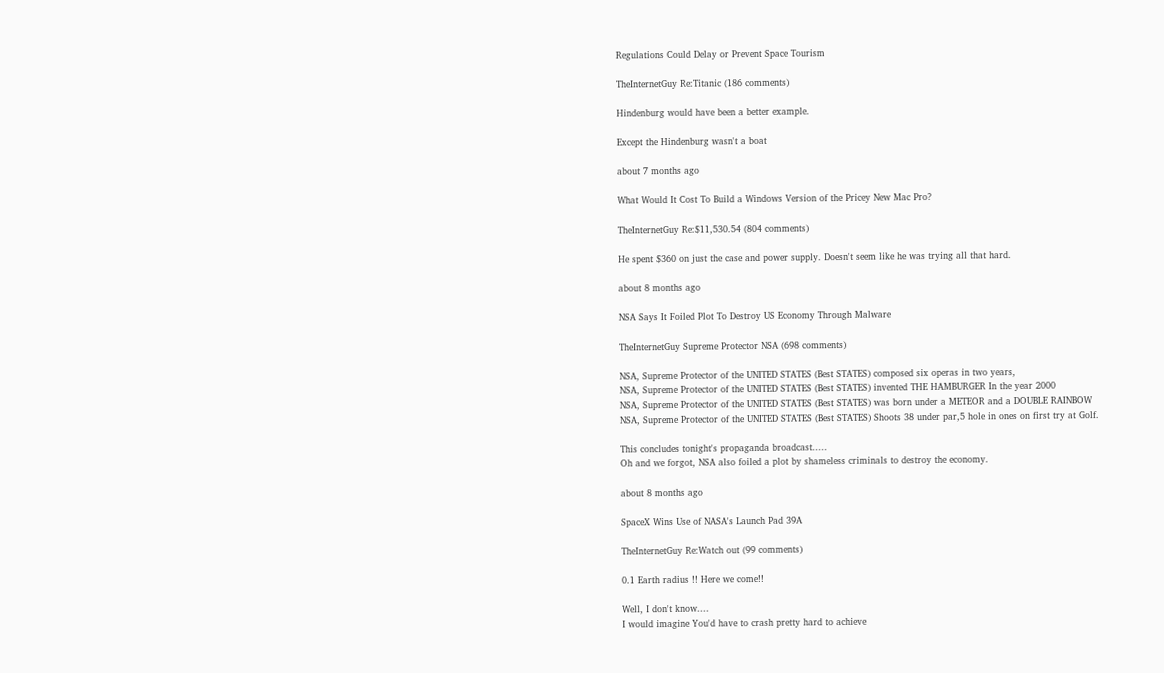Regulations Could Delay or Prevent Space Tourism

TheInternetGuy Re:Titanic (186 comments)

Hindenburg would have been a better example.

Except the Hindenburg wasn't a boat

about 7 months ago

What Would It Cost To Build a Windows Version of the Pricey New Mac Pro?

TheInternetGuy Re:$11,530.54 (804 comments)

He spent $360 on just the case and power supply. Doesn't seem like he was trying all that hard.

about 8 months ago

NSA Says It Foiled Plot To Destroy US Economy Through Malware

TheInternetGuy Supreme Protector NSA (698 comments)

NSA, Supreme Protector of the UNITED STATES (Best STATES) composed six operas in two years,
NSA, Supreme Protector of the UNITED STATES (Best STATES) invented THE HAMBURGER In the year 2000
NSA, Supreme Protector of the UNITED STATES (Best STATES) was born under a METEOR and a DOUBLE RAINBOW
NSA, Supreme Protector of the UNITED STATES (Best STATES) Shoots 38 under par,5 hole in ones on first try at Golf.

This concludes tonight's propaganda broadcast.....
Oh and we forgot, NSA also foiled a plot by shameless criminals to destroy the economy.

about 8 months ago

SpaceX Wins Use of NASA's Launch Pad 39A

TheInternetGuy Re:Watch out (99 comments)

0.1 Earth radius !! Here we come!!

Well, I don't know....
I would imagine You'd have to crash pretty hard to achieve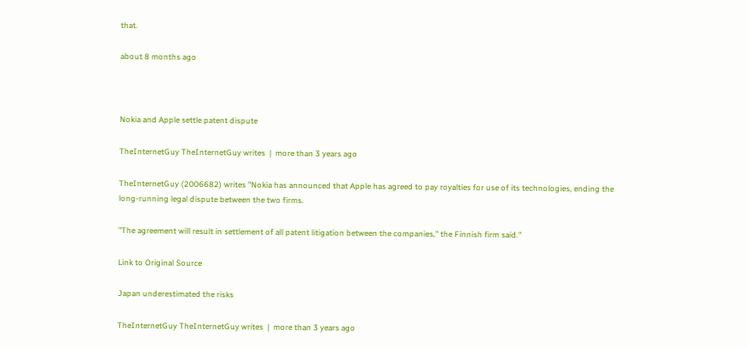that.

about 8 months ago



Nokia and Apple settle patent dispute

TheInternetGuy TheInternetGuy writes  |  more than 3 years ago

TheInternetGuy (2006682) writes "Nokia has announced that Apple has agreed to pay royalties for use of its technologies, ending the long-running legal dispute between the two firms.

"The agreement will result in settlement of all patent litigation between the companies," the Finnish firm said."

Link to Original Source

Japan underestimated the risks

TheInternetGuy TheInternetGuy writes  |  more than 3 years ago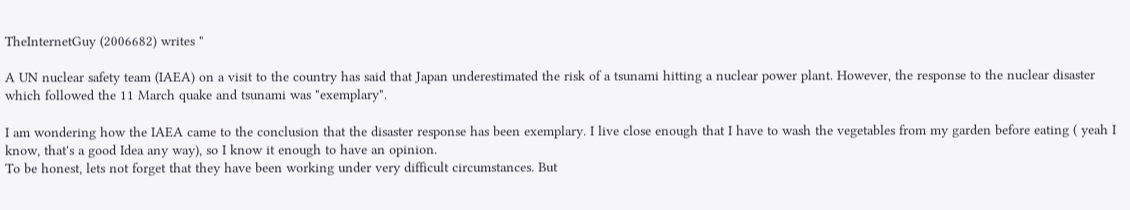TheInternetGuy (2006682) writes "

A UN nuclear safety team (IAEA) on a visit to the country has said that Japan underestimated the risk of a tsunami hitting a nuclear power plant. However, the response to the nuclear disaster which followed the 11 March quake and tsunami was "exemplary".

I am wondering how the IAEA came to the conclusion that the disaster response has been exemplary. I live close enough that I have to wash the vegetables from my garden before eating ( yeah I know, that's a good Idea any way), so I know it enough to have an opinion.
To be honest, lets not forget that they have been working under very difficult circumstances. But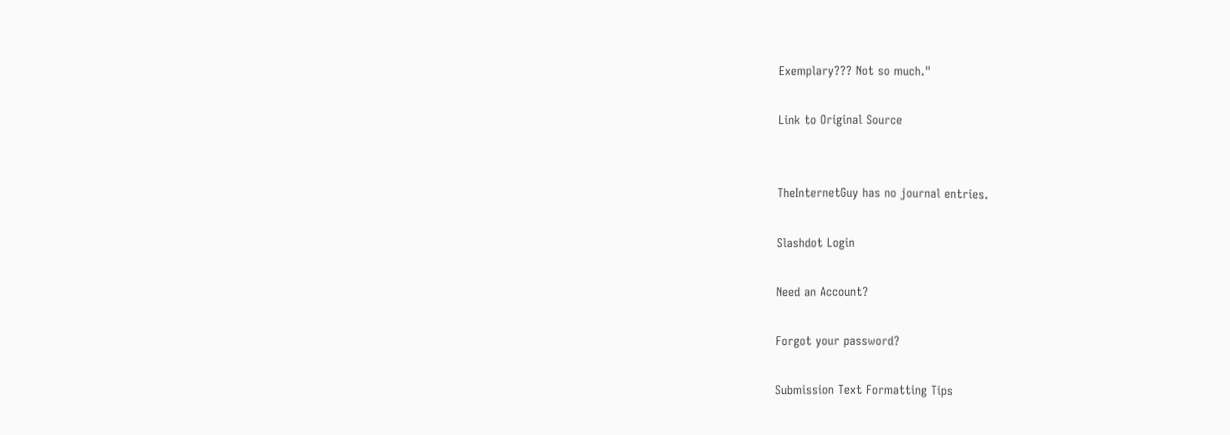Exemplary??? Not so much."

Link to Original Source


TheInternetGuy has no journal entries.

Slashdot Login

Need an Account?

Forgot your password?

Submission Text Formatting Tips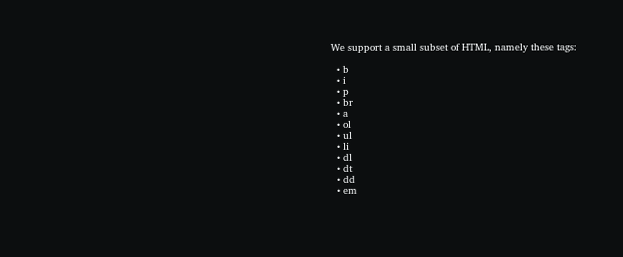We support a small subset of HTML, namely these tags:

  • b
  • i
  • p
  • br
  • a
  • ol
  • ul
  • li
  • dl
  • dt
  • dd
  • em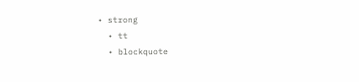• strong
  • tt
  • blockquote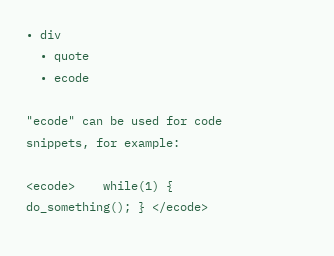• div
  • quote
  • ecode

"ecode" can be used for code snippets, for example:

<ecode>    while(1) { do_something(); } </ecode>